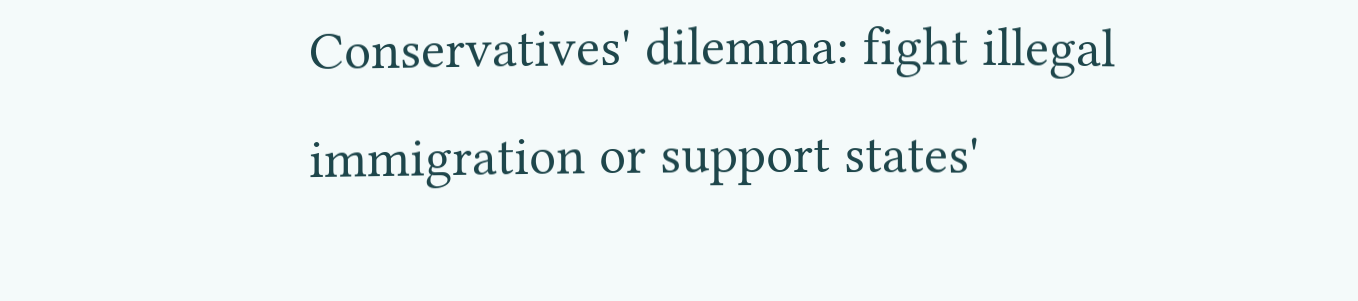Conservatives' dilemma: fight illegal immigration or support states'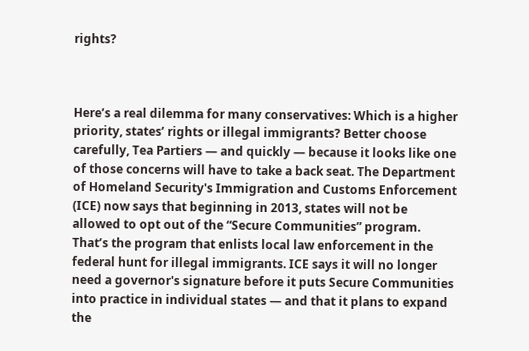rights?



Here’s a real dilemma for many conservatives: Which is a higher priority, states’ rights or illegal immigrants? Better choose carefully, Tea Partiers — and quickly — because it looks like one of those concerns will have to take a back seat. The Department of Homeland Security's Immigration and Customs Enforcement (ICE) now says that beginning in 2013, states will not be allowed to opt out of the “Secure Communities” program. That’s the program that enlists local law enforcement in the federal hunt for illegal immigrants. ICE says it will no longer need a governor's signature before it puts Secure Communities into practice in individual states — and that it plans to expand the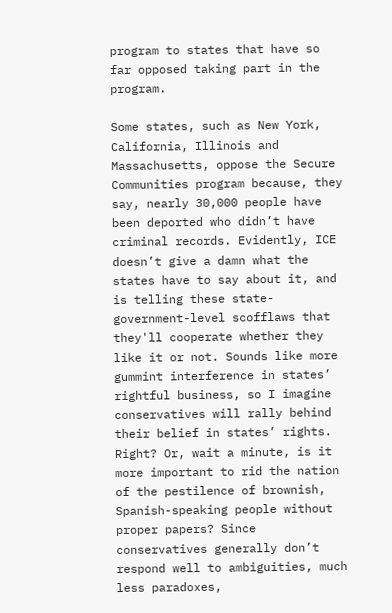program to states that have so far opposed taking part in the program.

Some states, such as New York, California, Illinois and Massachusetts, oppose the Secure Communities program because, they say, nearly 30,000 people have been deported who didn’t have criminal records. Evidently, ICE doesn’t give a damn what the states have to say about it, and is telling these state-government-level scofflaws that they'll cooperate whether they like it or not. Sounds like more gummint interference in states’ rightful business, so I imagine conservatives will rally behind their belief in states’ rights. Right? Or, wait a minute, is it more important to rid the nation of the pestilence of brownish, Spanish-speaking people without proper papers? Since conservatives generally don’t respond well to ambiguities, much less paradoxes,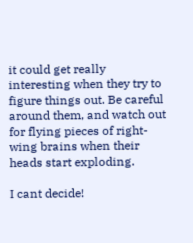it could get really interesting when they try to figure things out. Be careful around them, and watch out for flying pieces of right-wing brains when their heads start exploding.

I cant decide!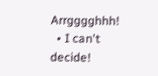Arrgggghhh!
  • I can't decide!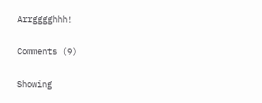Arrgggghhh!

Comments (9)

Showing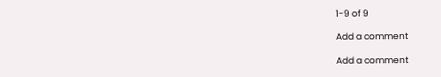1-9 of 9

Add a comment

Add a comment